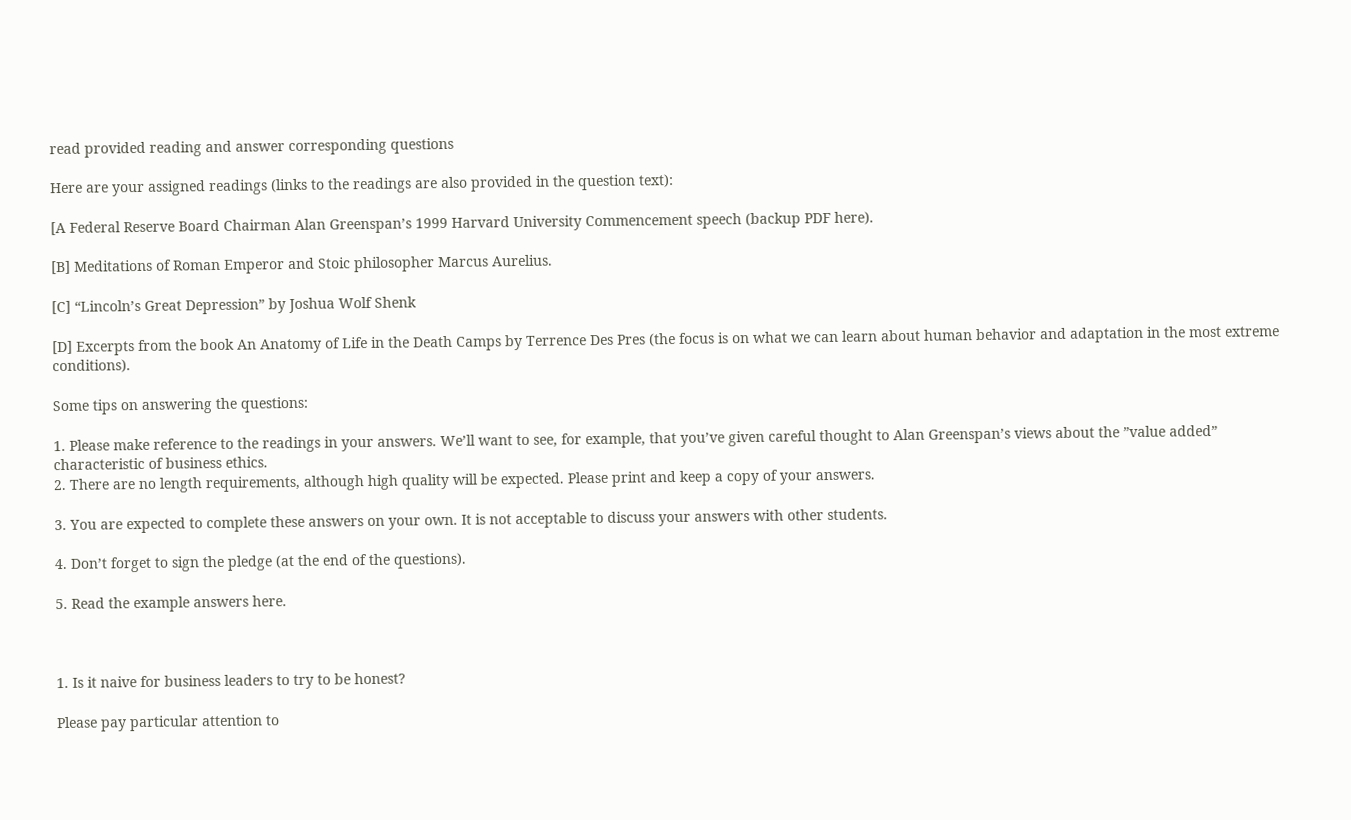read provided reading and answer corresponding questions

Here are your assigned readings (links to the readings are also provided in the question text):

[A Federal Reserve Board Chairman Alan Greenspan’s 1999 Harvard University Commencement speech (backup PDF here).

[B] Meditations of Roman Emperor and Stoic philosopher Marcus Aurelius.

[C] “Lincoln’s Great Depression” by Joshua Wolf Shenk

[D] Excerpts from the book An Anatomy of Life in the Death Camps by Terrence Des Pres (the focus is on what we can learn about human behavior and adaptation in the most extreme conditions).

Some tips on answering the questions:

1. Please make reference to the readings in your answers. We’ll want to see, for example, that you’ve given careful thought to Alan Greenspan’s views about the ”value added” characteristic of business ethics.
2. There are no length requirements, although high quality will be expected. Please print and keep a copy of your answers.

3. You are expected to complete these answers on your own. It is not acceptable to discuss your answers with other students.

4. Don’t forget to sign the pledge (at the end of the questions).

5. Read the example answers here.



1. Is it naive for business leaders to try to be honest?

Please pay particular attention to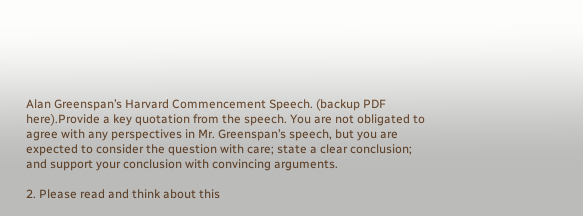Alan Greenspan’s Harvard Commencement Speech. (backup PDF here).Provide a key quotation from the speech. You are not obligated to agree with any perspectives in Mr. Greenspan’s speech, but you are expected to consider the question with care; state a clear conclusion; and support your conclusion with convincing arguments.

2. Please read and think about this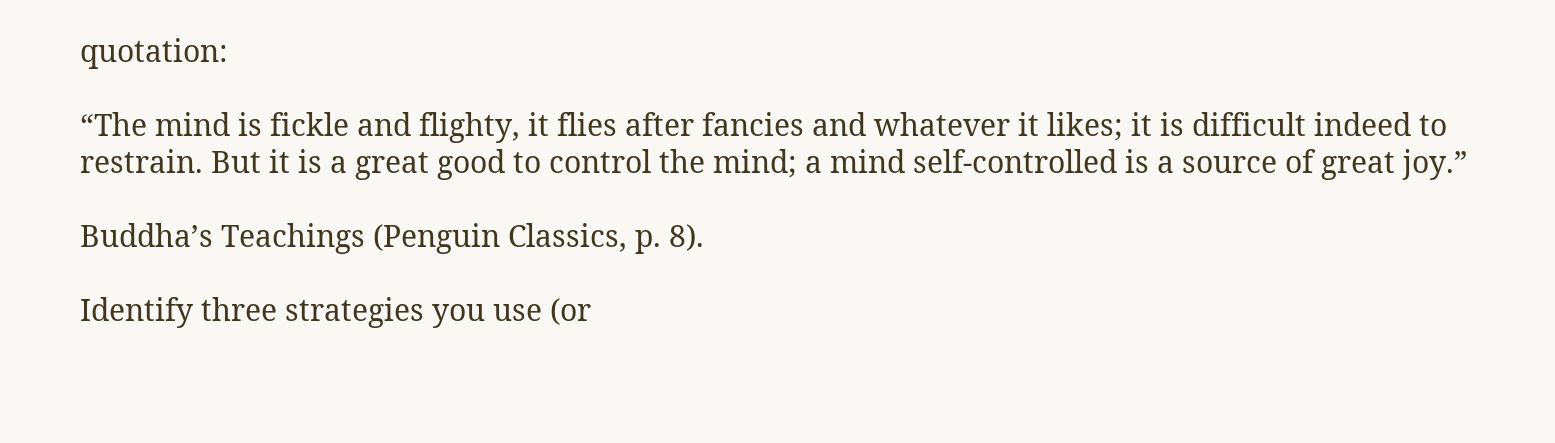quotation:

“The mind is fickle and flighty, it flies after fancies and whatever it likes; it is difficult indeed to restrain. But it is a great good to control the mind; a mind self-controlled is a source of great joy.”

Buddha’s Teachings (Penguin Classics, p. 8).

Identify three strategies you use (or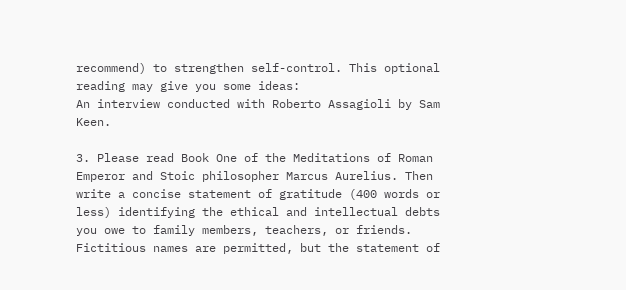recommend) to strengthen self-control. This optional reading may give you some ideas:
An interview conducted with Roberto Assagioli by Sam Keen.

3. Please read Book One of the Meditations of Roman Emperor and Stoic philosopher Marcus Aurelius. Then write a concise statement of gratitude (400 words or less) identifying the ethical and intellectual debts you owe to family members, teachers, or friends. Fictitious names are permitted, but the statement of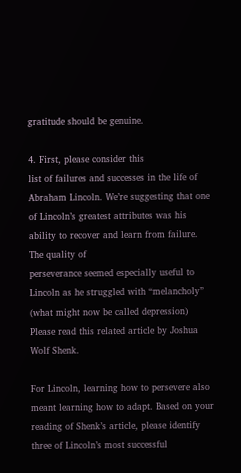gratitude should be genuine.

4. First, please consider this
list of failures and successes in the life of Abraham Lincoln. We’re suggesting that one of Lincoln’s greatest attributes was his ability to recover and learn from failure. The quality of
perseverance seemed especially useful to Lincoln as he struggled with “melancholy” (what might now be called depression)
Please read this related article by Joshua Wolf Shenk.

For Lincoln, learning how to persevere also meant learning how to adapt. Based on your reading of Shenk’s article, please identify three of Lincoln’s most successful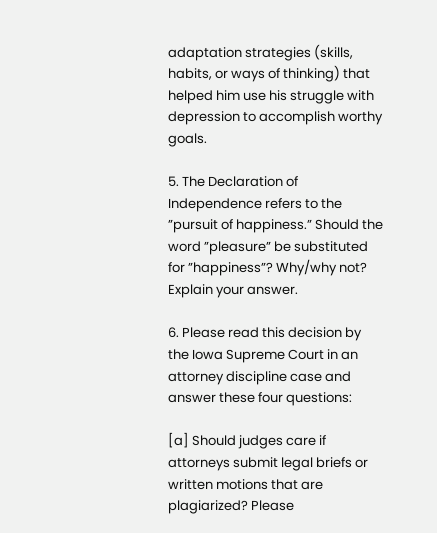adaptation strategies (skills, habits, or ways of thinking) that helped him use his struggle with depression to accomplish worthy goals.

5. The Declaration of Independence refers to the ”pursuit of happiness.” Should the word ”pleasure” be substituted for ”happiness”? Why/why not? Explain your answer.

6. Please read this decision by the Iowa Supreme Court in an attorney discipline case and answer these four questions:

[a] Should judges care if attorneys submit legal briefs or written motions that are plagiarized? Please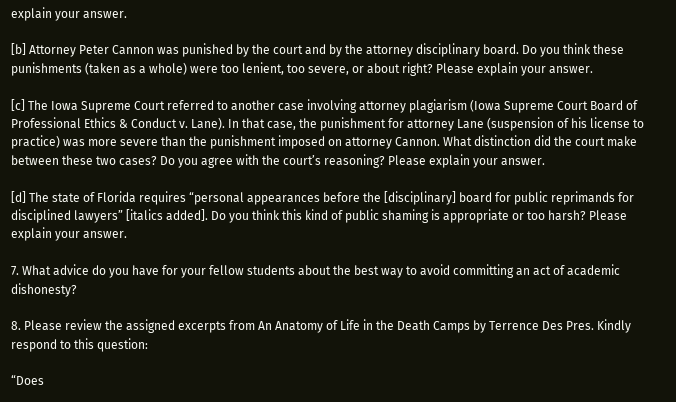explain your answer.

[b] Attorney Peter Cannon was punished by the court and by the attorney disciplinary board. Do you think these punishments (taken as a whole) were too lenient, too severe, or about right? Please explain your answer.

[c] The Iowa Supreme Court referred to another case involving attorney plagiarism (Iowa Supreme Court Board of Professional Ethics & Conduct v. Lane). In that case, the punishment for attorney Lane (suspension of his license to practice) was more severe than the punishment imposed on attorney Cannon. What distinction did the court make between these two cases? Do you agree with the court’s reasoning? Please explain your answer.

[d] The state of Florida requires “personal appearances before the [disciplinary] board for public reprimands for disciplined lawyers” [italics added]. Do you think this kind of public shaming is appropriate or too harsh? Please explain your answer.

7. What advice do you have for your fellow students about the best way to avoid committing an act of academic dishonesty?

8. Please review the assigned excerpts from An Anatomy of Life in the Death Camps by Terrence Des Pres. Kindly respond to this question:

“Does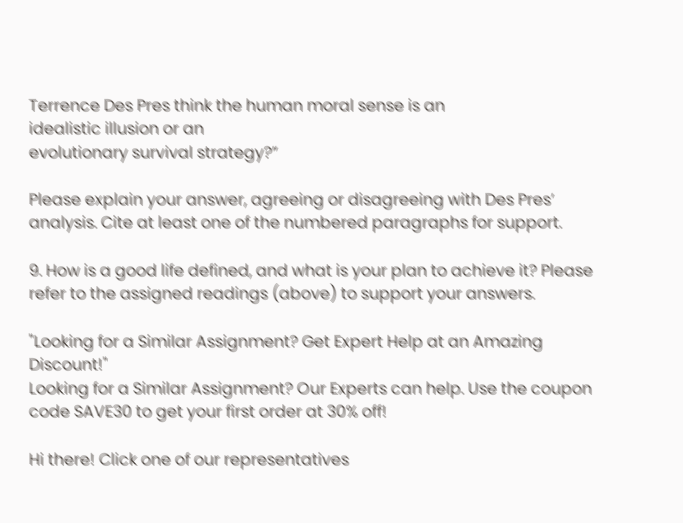Terrence Des Pres think the human moral sense is an
idealistic illusion or an
evolutionary survival strategy?”

Please explain your answer, agreeing or disagreeing with Des Pres’ analysis. Cite at least one of the numbered paragraphs for support.

9. How is a good life defined, and what is your plan to achieve it? Please refer to the assigned readings (above) to support your answers.

"Looking for a Similar Assignment? Get Expert Help at an Amazing Discount!"
Looking for a Similar Assignment? Our Experts can help. Use the coupon code SAVE30 to get your first order at 30% off!

Hi there! Click one of our representatives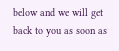below and we will get back to you as soon as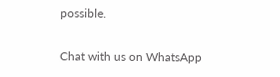possible.

Chat with us on WhatsApp